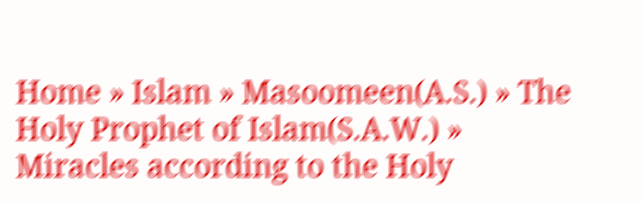Home » Islam » Masoomeen(A.S.) » The Holy Prophet of Islam(S.A.W.) » Miracles according to the Holy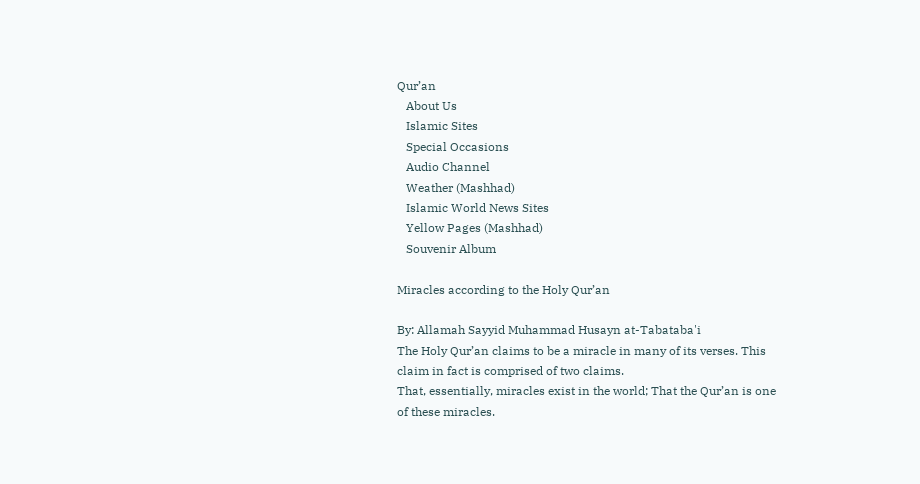Qur’an
   About Us
   Islamic Sites
   Special Occasions
   Audio Channel
   Weather (Mashhad)
   Islamic World News Sites
   Yellow Pages (Mashhad)
   Souvenir Album

Miracles according to the Holy Qur’an

By: Allamah Sayyid Muhammad Husayn at-Tabataba'i
The Holy Qur’an claims to be a miracle in many of its verses. This claim in fact is comprised of two claims.
That, essentially, miracles exist in the world; That the Qur’an is one of these miracles.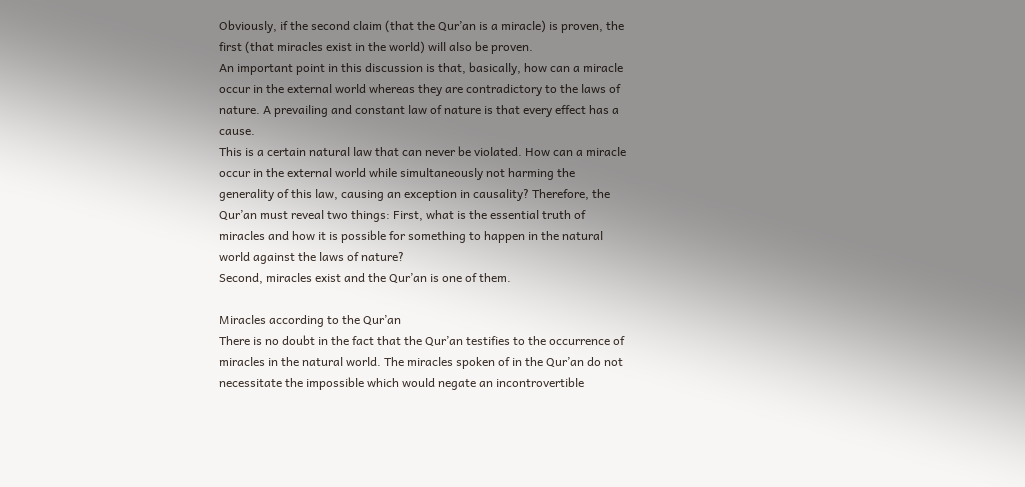Obviously, if the second claim (that the Qur’an is a miracle) is proven, the first (that miracles exist in the world) will also be proven.
An important point in this discussion is that, basically, how can a miracle occur in the external world whereas they are contradictory to the laws of nature. A prevailing and constant law of nature is that every effect has a cause.
This is a certain natural law that can never be violated. How can a miracle occur in the external world while simultaneously not harming the generality of this law, causing an exception in causality? Therefore, the Qur’an must reveal two things: First, what is the essential truth of miracles and how it is possible for something to happen in the natural world against the laws of nature?
Second, miracles exist and the Qur’an is one of them.

Miracles according to the Qur’an
There is no doubt in the fact that the Qur’an testifies to the occurrence of miracles in the natural world. The miracles spoken of in the Qur’an do not necessitate the impossible which would negate an incontrovertible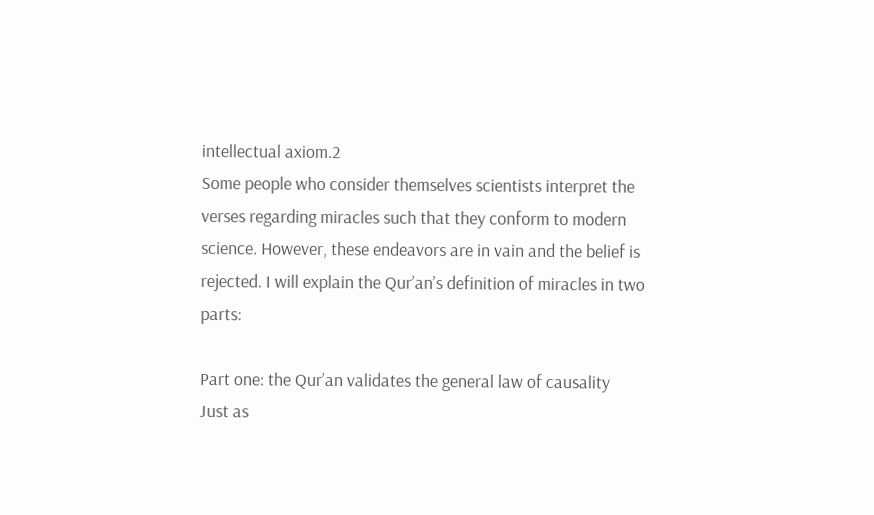intellectual axiom.2
Some people who consider themselves scientists interpret the verses regarding miracles such that they conform to modern science. However, these endeavors are in vain and the belief is rejected. I will explain the Qur’an’s definition of miracles in two parts:

Part one: the Qur’an validates the general law of causality
Just as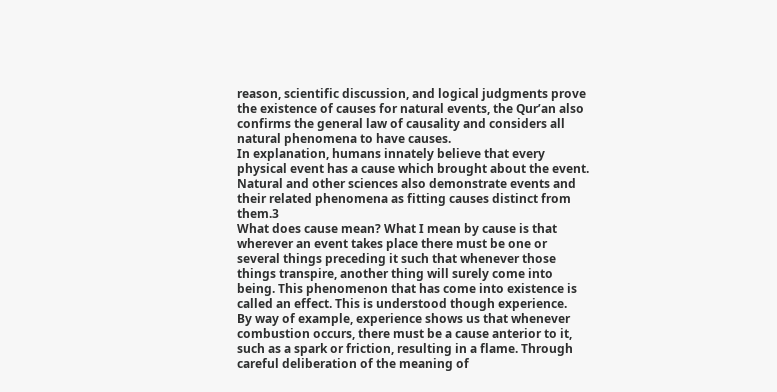reason, scientific discussion, and logical judgments prove the existence of causes for natural events, the Qur’an also confirms the general law of causality and considers all natural phenomena to have causes.
In explanation, humans innately believe that every physical event has a cause which brought about the event. Natural and other sciences also demonstrate events and their related phenomena as fitting causes distinct from them.3
What does cause mean? What I mean by cause is that wherever an event takes place there must be one or several things preceding it such that whenever those things transpire, another thing will surely come into being. This phenomenon that has come into existence is called an effect. This is understood though experience.
By way of example, experience shows us that whenever combustion occurs, there must be a cause anterior to it, such as a spark or friction, resulting in a flame. Through careful deliberation of the meaning of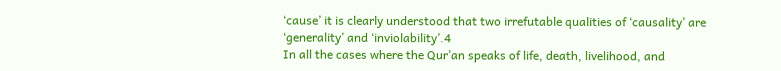‘cause’ it is clearly understood that two irrefutable qualities of ‘causality’ are ‘generality’ and ‘inviolability’.4
In all the cases where the Qur’an speaks of life, death, livelihood, and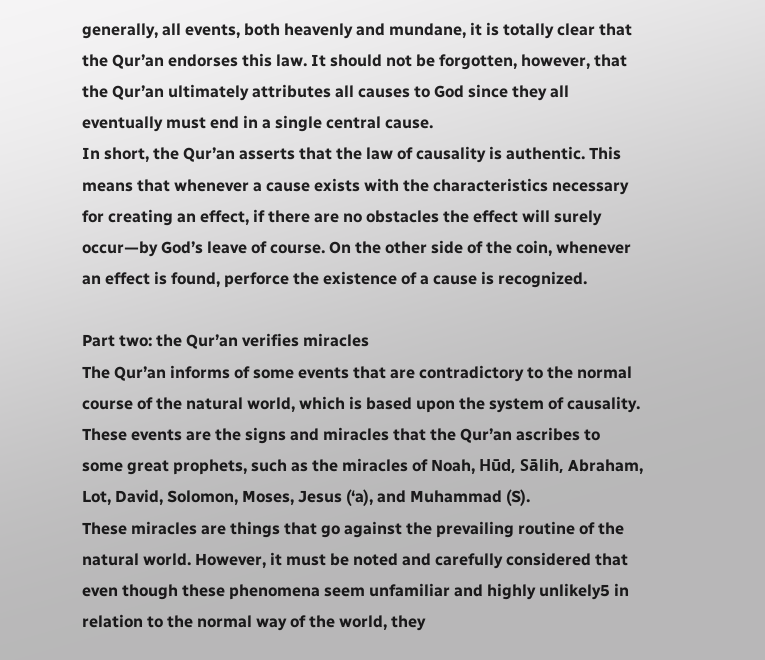generally, all events, both heavenly and mundane, it is totally clear that the Qur’an endorses this law. It should not be forgotten, however, that the Qur’an ultimately attributes all causes to God since they all eventually must end in a single central cause.
In short, the Qur’an asserts that the law of causality is authentic. This means that whenever a cause exists with the characteristics necessary for creating an effect, if there are no obstacles the effect will surely occur—by God’s leave of course. On the other side of the coin, whenever an effect is found, perforce the existence of a cause is recognized.

Part two: the Qur’an verifies miracles
The Qur’an informs of some events that are contradictory to the normal course of the natural world, which is based upon the system of causality. These events are the signs and miracles that the Qur’an ascribes to some great prophets, such as the miracles of Noah, Hūd, Sālih, Abraham, Lot, David, Solomon, Moses, Jesus (‘a), and Muhammad (S).
These miracles are things that go against the prevailing routine of the natural world. However, it must be noted and carefully considered that even though these phenomena seem unfamiliar and highly unlikely5 in relation to the normal way of the world, they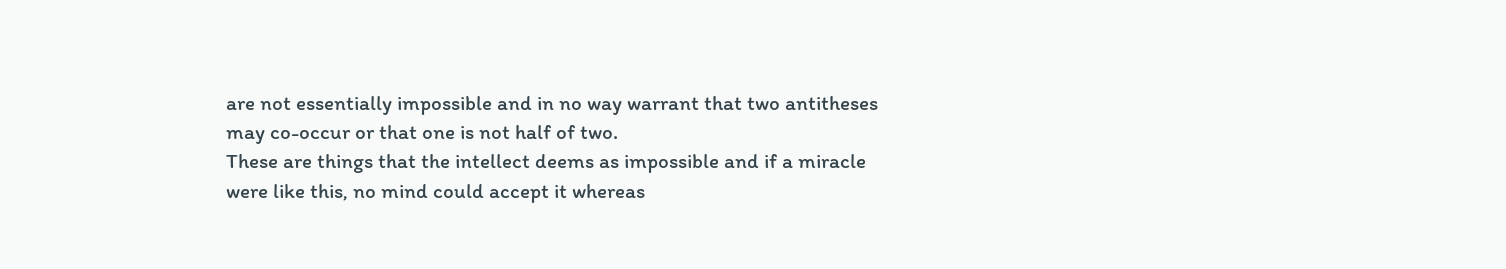are not essentially impossible and in no way warrant that two antitheses may co-occur or that one is not half of two.
These are things that the intellect deems as impossible and if a miracle were like this, no mind could accept it whereas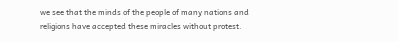we see that the minds of the people of many nations and religions have accepted these miracles without protest.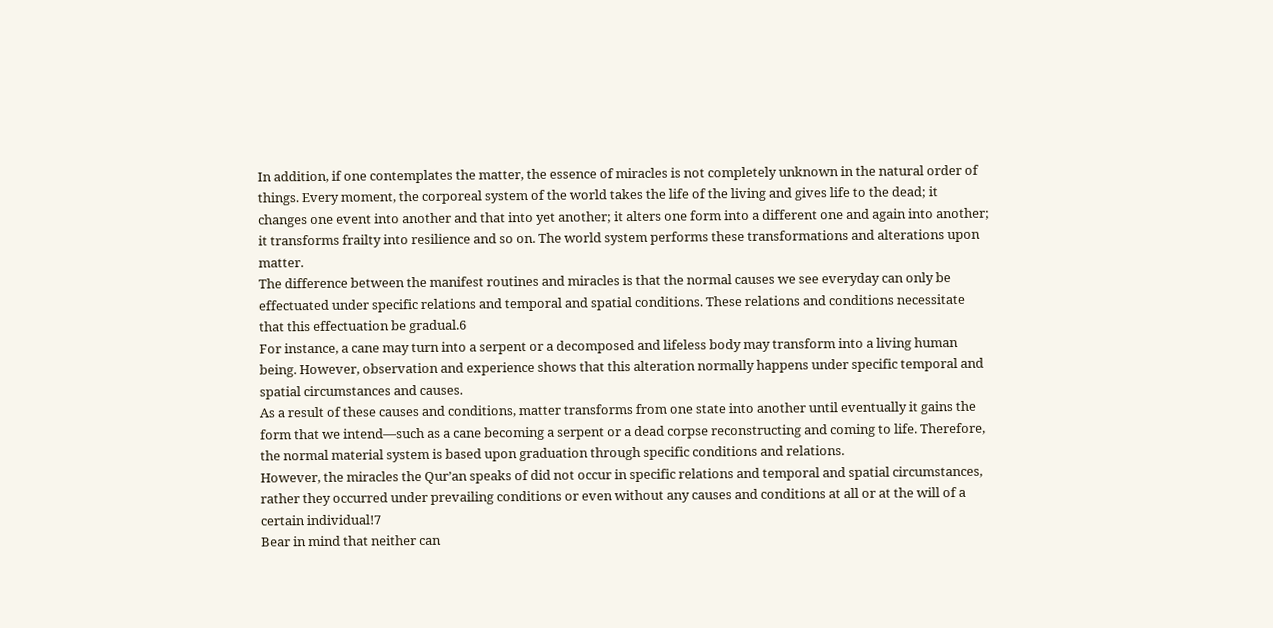In addition, if one contemplates the matter, the essence of miracles is not completely unknown in the natural order of things. Every moment, the corporeal system of the world takes the life of the living and gives life to the dead; it changes one event into another and that into yet another; it alters one form into a different one and again into another; it transforms frailty into resilience and so on. The world system performs these transformations and alterations upon matter.
The difference between the manifest routines and miracles is that the normal causes we see everyday can only be effectuated under specific relations and temporal and spatial conditions. These relations and conditions necessitate that this effectuation be gradual.6
For instance, a cane may turn into a serpent or a decomposed and lifeless body may transform into a living human being. However, observation and experience shows that this alteration normally happens under specific temporal and spatial circumstances and causes.
As a result of these causes and conditions, matter transforms from one state into another until eventually it gains the form that we intend—such as a cane becoming a serpent or a dead corpse reconstructing and coming to life. Therefore, the normal material system is based upon graduation through specific conditions and relations.
However, the miracles the Qur’an speaks of did not occur in specific relations and temporal and spatial circumstances, rather they occurred under prevailing conditions or even without any causes and conditions at all or at the will of a certain individual!7
Bear in mind that neither can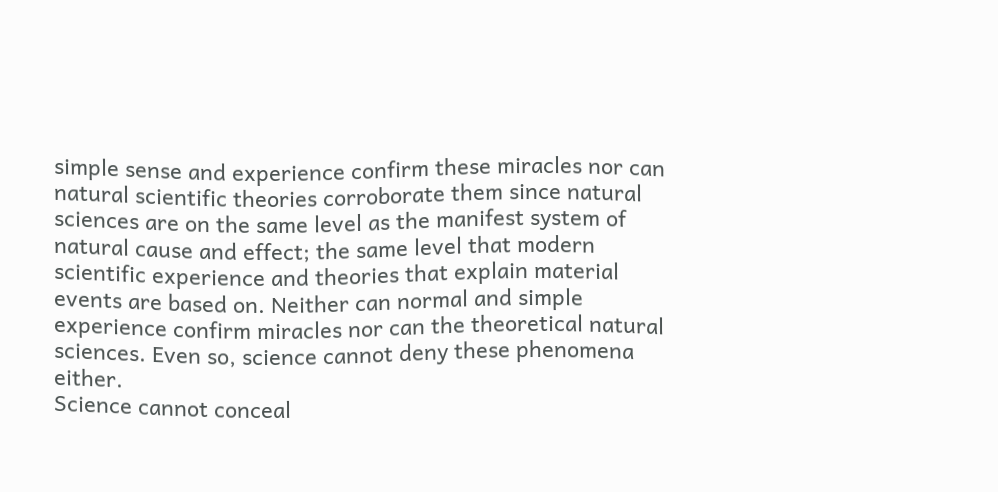simple sense and experience confirm these miracles nor can natural scientific theories corroborate them since natural sciences are on the same level as the manifest system of natural cause and effect; the same level that modern scientific experience and theories that explain material events are based on. Neither can normal and simple experience confirm miracles nor can the theoretical natural sciences. Even so, science cannot deny these phenomena either.
Science cannot conceal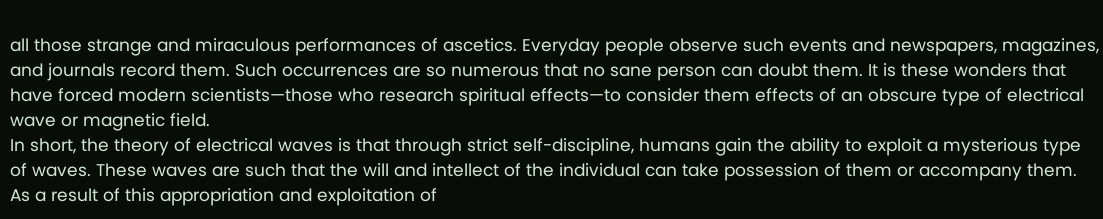all those strange and miraculous performances of ascetics. Everyday people observe such events and newspapers, magazines, and journals record them. Such occurrences are so numerous that no sane person can doubt them. It is these wonders that have forced modern scientists—those who research spiritual effects—to consider them effects of an obscure type of electrical wave or magnetic field.
In short, the theory of electrical waves is that through strict self-discipline, humans gain the ability to exploit a mysterious type of waves. These waves are such that the will and intellect of the individual can take possession of them or accompany them. As a result of this appropriation and exploitation of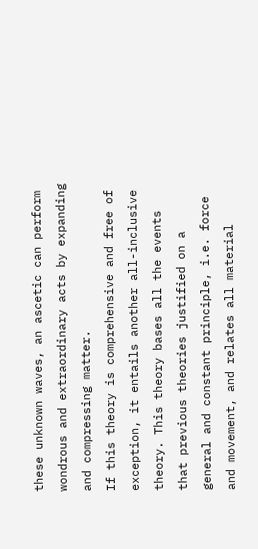these unknown waves, an ascetic can perform wondrous and extraordinary acts by expanding and compressing matter.
If this theory is comprehensive and free of exception, it entails another all-inclusive theory. This theory bases all the events that previous theories justified on a general and constant principle, i.e. force and movement, and relates all material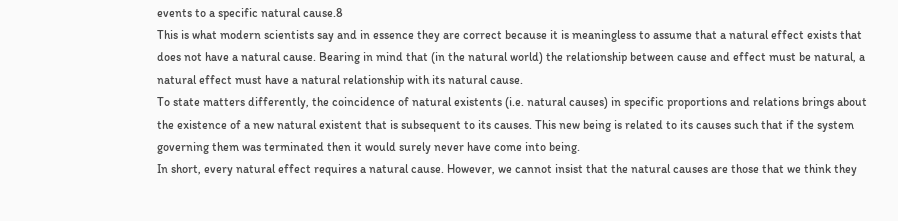events to a specific natural cause.8
This is what modern scientists say and in essence they are correct because it is meaningless to assume that a natural effect exists that does not have a natural cause. Bearing in mind that (in the natural world) the relationship between cause and effect must be natural, a natural effect must have a natural relationship with its natural cause.
To state matters differently, the coincidence of natural existents (i.e. natural causes) in specific proportions and relations brings about the existence of a new natural existent that is subsequent to its causes. This new being is related to its causes such that if the system governing them was terminated then it would surely never have come into being.
In short, every natural effect requires a natural cause. However, we cannot insist that the natural causes are those that we think they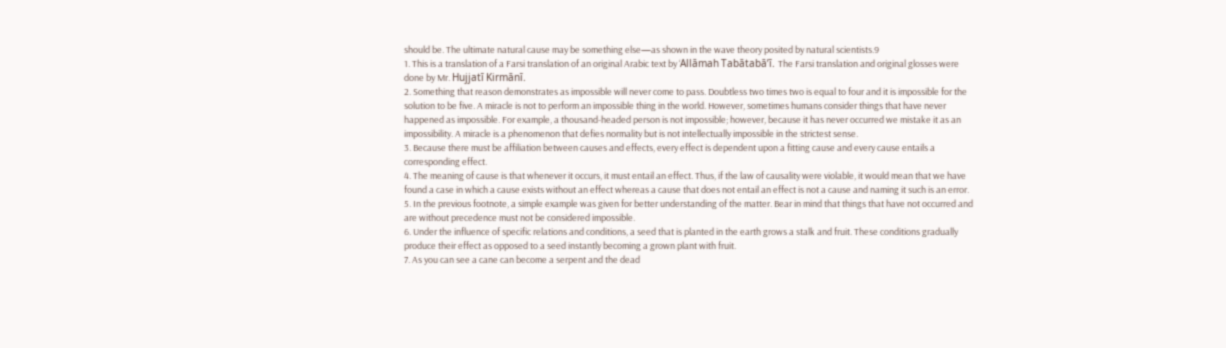should be. The ultimate natural cause may be something else—as shown in the wave theory posited by natural scientists.9
1. This is a translation of a Farsi translation of an original Arabic text by ‘Allāmah Tabātabā’ī. The Farsi translation and original glosses were done by Mr. Hujjatī Kirmānī.
2. Something that reason demonstrates as impossible will never come to pass. Doubtless two times two is equal to four and it is impossible for the solution to be five. A miracle is not to perform an impossible thing in the world. However, sometimes humans consider things that have never happened as impossible. For example, a thousand-headed person is not impossible; however, because it has never occurred we mistake it as an impossibility. A miracle is a phenomenon that defies normality but is not intellectually impossible in the strictest sense.
3. Because there must be affiliation between causes and effects, every effect is dependent upon a fitting cause and every cause entails a corresponding effect.
4. The meaning of cause is that whenever it occurs, it must entail an effect. Thus, if the law of causality were violable, it would mean that we have found a case in which a cause exists without an effect whereas a cause that does not entail an effect is not a cause and naming it such is an error.
5. In the previous footnote, a simple example was given for better understanding of the matter. Bear in mind that things that have not occurred and are without precedence must not be considered impossible.
6. Under the influence of specific relations and conditions, a seed that is planted in the earth grows a stalk and fruit. These conditions gradually produce their effect as opposed to a seed instantly becoming a grown plant with fruit.
7. As you can see a cane can become a serpent and the dead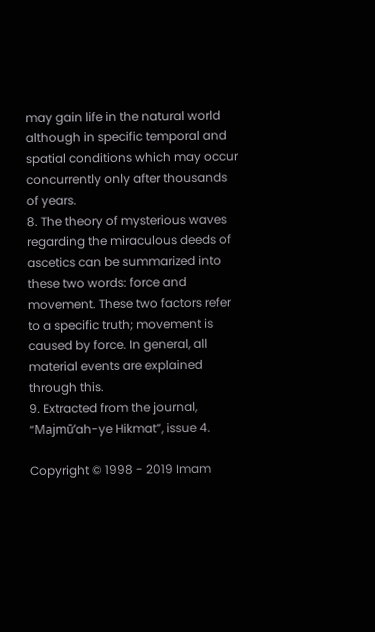may gain life in the natural world although in specific temporal and spatial conditions which may occur concurrently only after thousands of years.
8. The theory of mysterious waves regarding the miraculous deeds of ascetics can be summarized into these two words: force and movement. These two factors refer to a specific truth; movement is caused by force. In general, all material events are explained through this.
9. Extracted from the journal, “Majmū‘ah-ye Hikmat”, issue 4.

Copyright © 1998 - 2019 Imam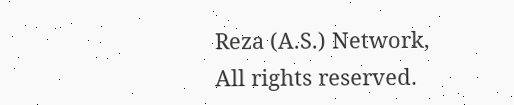Reza (A.S.) Network, All rights reserved.